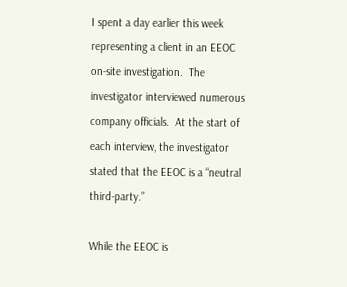I spent a day earlier this week representing a client in an EEOC on-site investigation.  The investigator interviewed numerous company officials.  At the start of each interview, the investigator stated that the EEOC is a “neutral third-party.”

While the EEOC is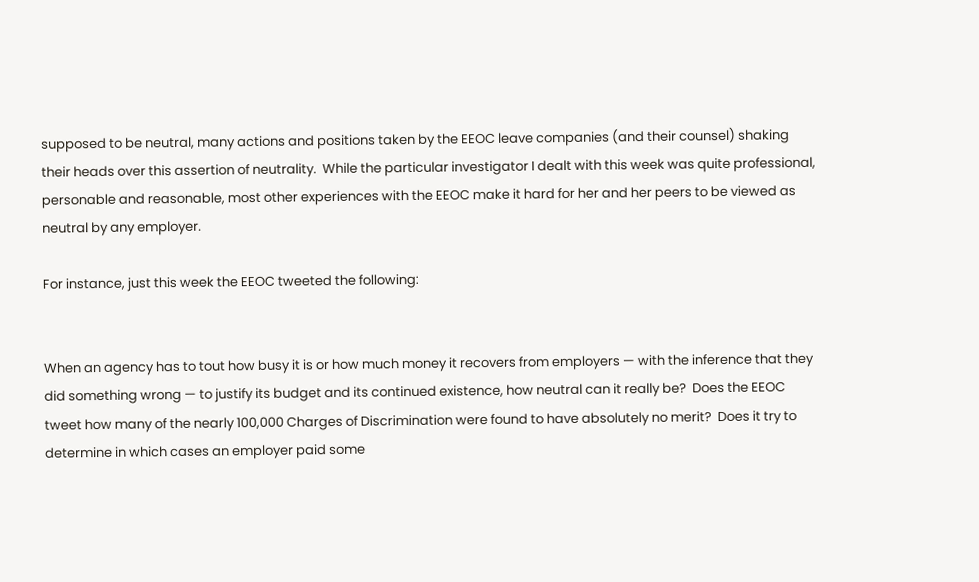supposed to be neutral, many actions and positions taken by the EEOC leave companies (and their counsel) shaking their heads over this assertion of neutrality.  While the particular investigator I dealt with this week was quite professional, personable and reasonable, most other experiences with the EEOC make it hard for her and her peers to be viewed as neutral by any employer.

For instance, just this week the EEOC tweeted the following:


When an agency has to tout how busy it is or how much money it recovers from employers — with the inference that they did something wrong — to justify its budget and its continued existence, how neutral can it really be?  Does the EEOC tweet how many of the nearly 100,000 Charges of Discrimination were found to have absolutely no merit?  Does it try to determine in which cases an employer paid some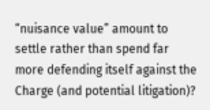“nuisance value” amount to settle rather than spend far more defending itself against the Charge (and potential litigation)?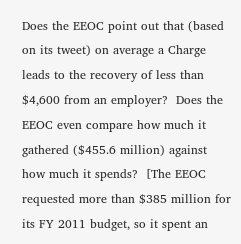Does the EEOC point out that (based on its tweet) on average a Charge leads to the recovery of less than $4,600 from an employer?  Does the EEOC even compare how much it gathered ($455.6 million) against how much it spends?  [The EEOC requested more than $385 million for its FY 2011 budget, so it spent an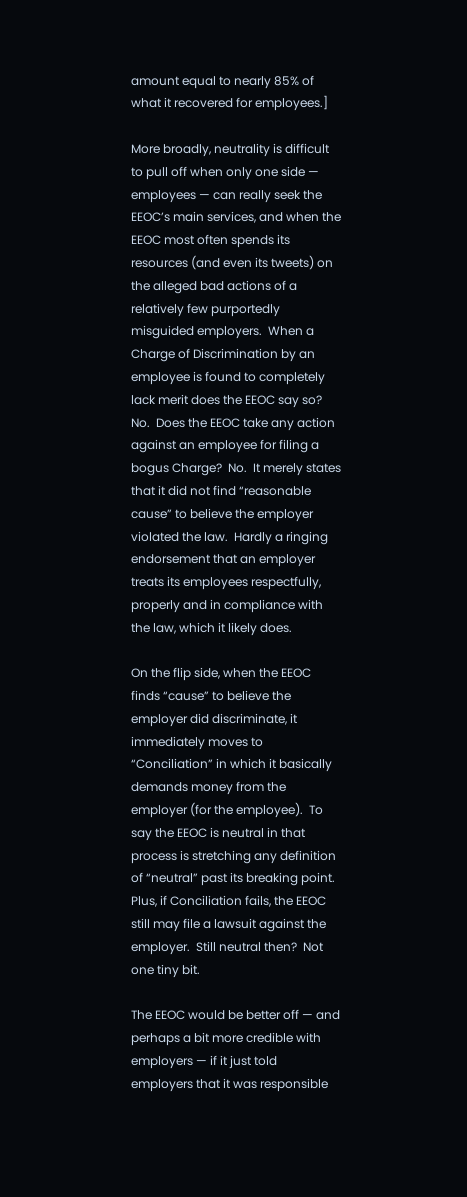amount equal to nearly 85% of what it recovered for employees.]

More broadly, neutrality is difficult to pull off when only one side — employees — can really seek the EEOC’s main services, and when the EEOC most often spends its resources (and even its tweets) on the alleged bad actions of a relatively few purportedly misguided employers.  When a Charge of Discrimination by an employee is found to completely lack merit does the EEOC say so?  No.  Does the EEOC take any action against an employee for filing a bogus Charge?  No.  It merely states that it did not find “reasonable cause” to believe the employer violated the law.  Hardly a ringing endorsement that an employer treats its employees respectfully, properly and in compliance with the law, which it likely does.

On the flip side, when the EEOC finds “cause” to believe the employer did discriminate, it immediately moves to “Conciliation” in which it basically demands money from the employer (for the employee).  To say the EEOC is neutral in that process is stretching any definition of “neutral” past its breaking point.  Plus, if Conciliation fails, the EEOC still may file a lawsuit against the employer.  Still neutral then?  Not one tiny bit.

The EEOC would be better off — and perhaps a bit more credible with employers — if it just told employers that it was responsible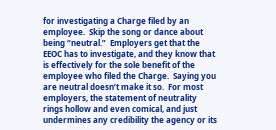for investigating a Charge filed by an employee.  Skip the song or dance about being “neutral.”  Employers get that the EEOC has to investigate, and they know that is effectively for the sole benefit of the employee who filed the Charge.  Saying you are neutral doesn’t make it so.  For most employers, the statement of neutrality rings hollow and even comical, and just undermines any credibility the agency or its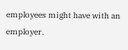employees might have with an employer.